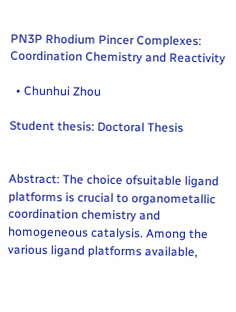PN3P Rhodium Pincer Complexes: Coordination Chemistry and Reactivity

  • Chunhui Zhou

Student thesis: Doctoral Thesis


Abstract: The choice ofsuitable ligand platforms is crucial to organometallic coordination chemistry and homogeneous catalysis. Among the various ligand platforms available,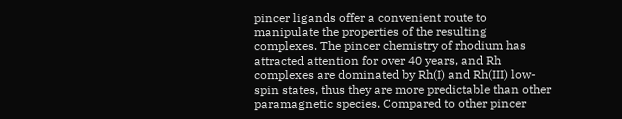pincer ligands offer a convenient route to manipulate the properties of the resulting complexes. The pincer chemistry of rhodium has attracted attention for over 40 years, and Rh complexes are dominated by Rh(I) and Rh(III) low-spin states, thus they are more predictable than other paramagnetic species. Compared to other pincer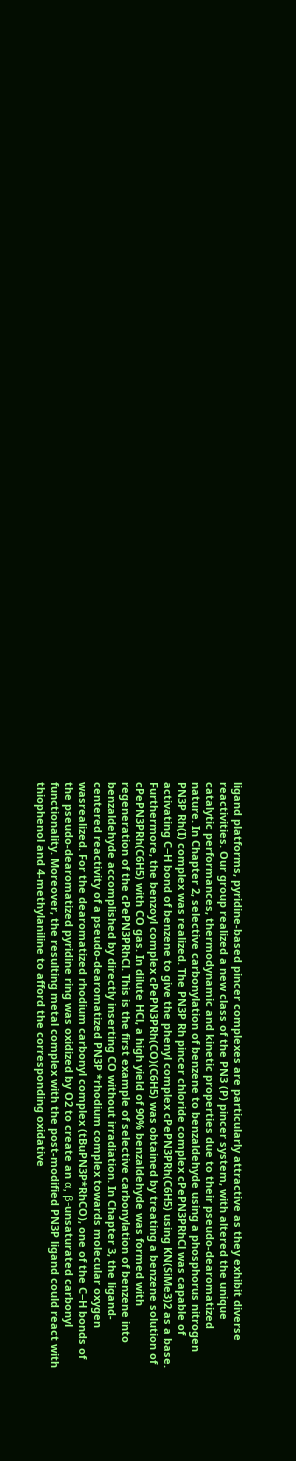ligand platforms, pyridine-based pincer complexes are particularly attractive as they exhibit diverse reactivities. Our group realized a new class of the PN3 (P) pincer system, with altered the unique catalytic performances, thermodynamic and kinetic properties due to their pseudo-dearomatized nature. In Chapter 2, selective carbonylation of benzene to benzaldehyde using a phosphorus nitrogen PN3P Rh(I) complex was realized. The PN3P Rh pincer chloride complex cPePN3PRhCl was capable of activating C−H bond of benzene to give the phenyl complex cPePN3PRh(C6H5) using KN(SiMe3)2 as a base. Furthermore, the benzoyl complex cPePN3PRh(CO)(C6H5) was obtained by treating a benzene solution of cPePN3PRh(C6H5) with CO gas. In dilute HCl, a high yield of 90% benzaldehyde was formed with regeneration of the cPePN3PRhCl. This is the first example of selective carbonylation of benzene into benzaldehyde accomplished by directly inserting CO without irradiation. In Chapter 3, the ligand-centered reactivity of a pseudo-dearomatized PN3P *rhodium complex towards molecular oxygen wasrealized. For the dearomatized rhodium carbonyl complex (tBuPN3P*RhCO), one of the C−H bonds of the pseudo-dearomatized pyridine ring was oxidized by O2 to create an α, β-unsaturated carbonyl functionality. Moreover, the resulting metal complex with the post-modified PN3P ligand could react with thiophenol and 4-methylaniline to afford the corresponding oxidative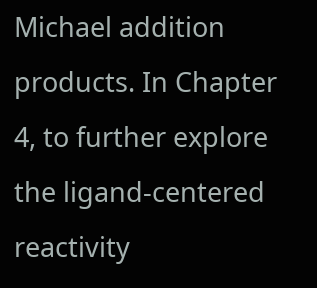Michael addition products. In Chapter 4, to further explore the ligand-centered reactivity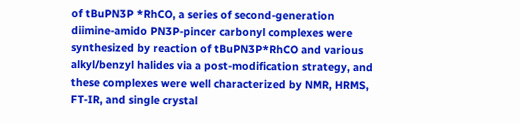of tBuPN3P *RhCO, a series of second-generation diimine-amido PN3P-pincer carbonyl complexes were synthesized by reaction of tBuPN3P*RhCO and various alkyl/benzyl halides via a post-modification strategy, and these complexes were well characterized by NMR, HRMS, FT-IR, and single crystal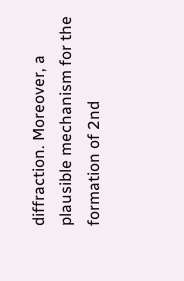diffraction. Moreover, a plausible mechanism for the formation of 2nd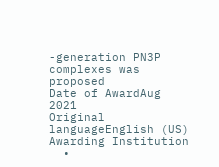-generation PN3P complexes was proposed
Date of AwardAug 2021
Original languageEnglish (US)
Awarding Institution
  •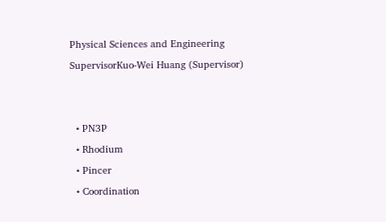Physical Sciences and Engineering
SupervisorKuo-Wei Huang (Supervisor)


  • PN3P
  • Rhodium
  • Pincer
  • Coordination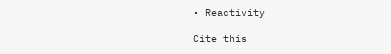• Reactivity

Cite this